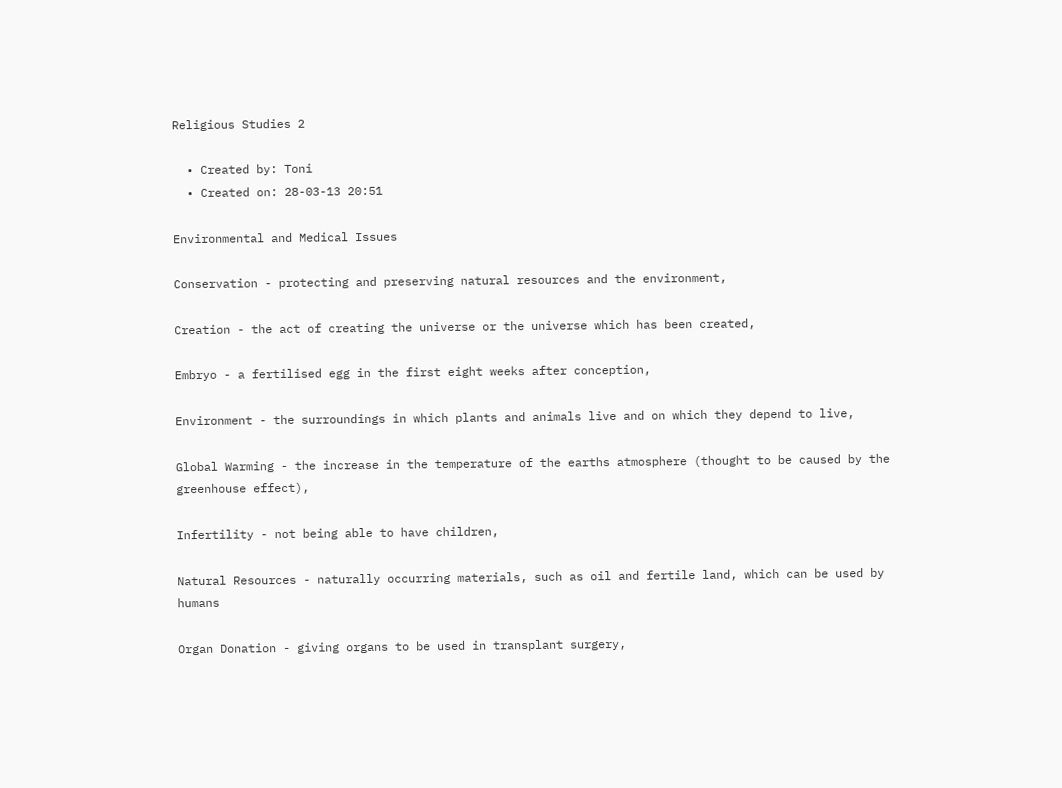Religious Studies 2

  • Created by: Toni
  • Created on: 28-03-13 20:51

Environmental and Medical Issues

Conservation - protecting and preserving natural resources and the environment,

Creation - the act of creating the universe or the universe which has been created,

Embryo - a fertilised egg in the first eight weeks after conception,

Environment - the surroundings in which plants and animals live and on which they depend to live,

Global Warming - the increase in the temperature of the earths atmosphere (thought to be caused by the greenhouse effect),

Infertility - not being able to have children,

Natural Resources - naturally occurring materials, such as oil and fertile land, which can be used by humans

Organ Donation - giving organs to be used in transplant surgery,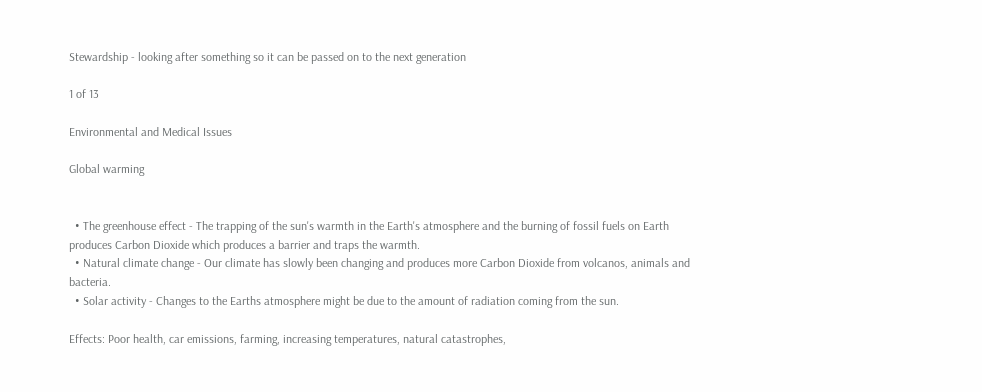Stewardship - looking after something so it can be passed on to the next generation

1 of 13

Environmental and Medical Issues

Global warming


  • The greenhouse effect - The trapping of the sun's warmth in the Earth's atmosphere and the burning of fossil fuels on Earth produces Carbon Dioxide which produces a barrier and traps the warmth.
  • Natural climate change - Our climate has slowly been changing and produces more Carbon Dioxide from volcanos, animals and bacteria.
  • Solar activity - Changes to the Earths atmosphere might be due to the amount of radiation coming from the sun.

Effects: Poor health, car emissions, farming, increasing temperatures, natural catastrophes,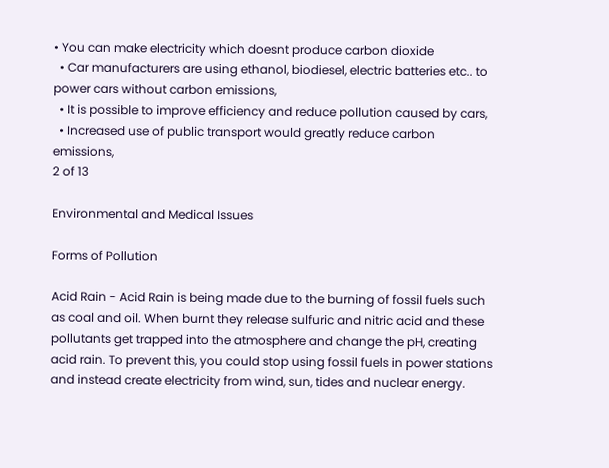• You can make electricity which doesnt produce carbon dioxide
  • Car manufacturers are using ethanol, biodiesel, electric batteries etc.. to power cars without carbon emissions,
  • It is possible to improve efficiency and reduce pollution caused by cars,
  • Increased use of public transport would greatly reduce carbon emissions,
2 of 13

Environmental and Medical Issues

Forms of Pollution

Acid Rain - Acid Rain is being made due to the burning of fossil fuels such as coal and oil. When burnt they release sulfuric and nitric acid and these pollutants get trapped into the atmosphere and change the pH, creating acid rain. To prevent this, you could stop using fossil fuels in power stations and instead create electricity from wind, sun, tides and nuclear energy.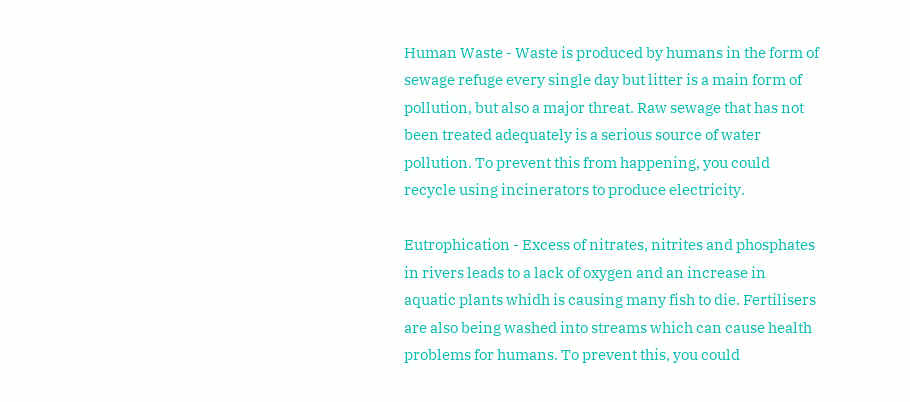Human Waste - Waste is produced by humans in the form of sewage refuge every single day but litter is a main form of pollution, but also a major threat. Raw sewage that has not been treated adequately is a serious source of water pollution. To prevent this from happening, you could recycle using incinerators to produce electricity.

Eutrophication - Excess of nitrates, nitrites and phosphates in rivers leads to a lack of oxygen and an increase in aquatic plants whidh is causing many fish to die. Fertilisers are also being washed into streams which can cause health problems for humans. To prevent this, you could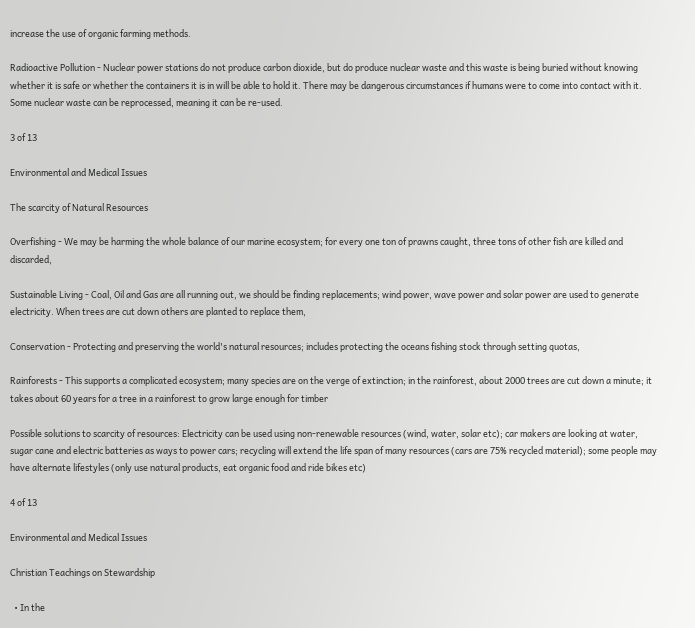increase the use of organic farming methods.

Radioactive Pollution - Nuclear power stations do not produce carbon dioxide, but do produce nuclear waste and this waste is being buried without knowing whether it is safe or whether the containers it is in will be able to hold it. There may be dangerous circumstances if humans were to come into contact with it. Some nuclear waste can be reprocessed, meaning it can be re-used.

3 of 13

Environmental and Medical Issues

The scarcity of Natural Resources

Overfishing - We may be harming the whole balance of our marine ecosystem; for every one ton of prawns caught, three tons of other fish are killed and discarded,

Sustainable Living - Coal, Oil and Gas are all running out, we should be finding replacements; wind power, wave power and solar power are used to generate electricity. When trees are cut down others are planted to replace them,

Conservation - Protecting and preserving the world's natural resources; includes protecting the oceans fishing stock through setting quotas,

Rainforests - This supports a complicated ecosystem; many species are on the verge of extinction; in the rainforest, about 2000 trees are cut down a minute; it takes about 60 years for a tree in a rainforest to grow large enough for timber

Possible solutions to scarcity of resources: Electricity can be used using non-renewable resources (wind, water, solar etc); car makers are looking at water, sugar cane and electric batteries as ways to power cars; recycling will extend the life span of many resources (cars are 75% recycled material); some people may have alternate lifestyles (only use natural products, eat organic food and ride bikes etc)

4 of 13

Environmental and Medical Issues

Christian Teachings on Stewardship

  • In the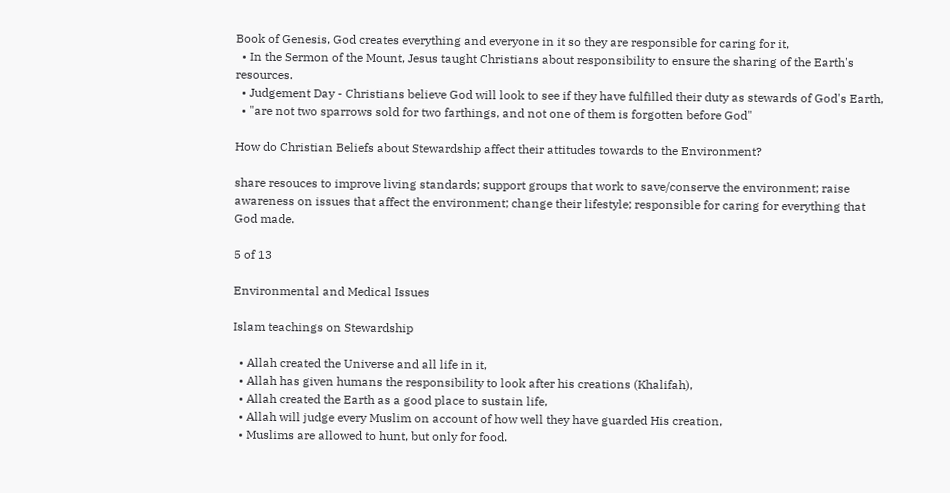Book of Genesis, God creates everything and everyone in it so they are responsible for caring for it,
  • In the Sermon of the Mount, Jesus taught Christians about responsibility to ensure the sharing of the Earth's resources.
  • Judgement Day - Christians believe God will look to see if they have fulfilled their duty as stewards of God's Earth,
  • "are not two sparrows sold for two farthings, and not one of them is forgotten before God"

How do Christian Beliefs about Stewardship affect their attitudes towards to the Environment?

share resouces to improve living standards; support groups that work to save/conserve the environment; raise awareness on issues that affect the environment; change their lifestyle; responsible for caring for everything that God made.

5 of 13

Environmental and Medical Issues

Islam teachings on Stewardship

  • Allah created the Universe and all life in it,
  • Allah has given humans the responsibility to look after his creations (Khalifah),
  • Allah created the Earth as a good place to sustain life,
  • Allah will judge every Muslim on account of how well they have guarded His creation,
  • Muslims are allowed to hunt, but only for food.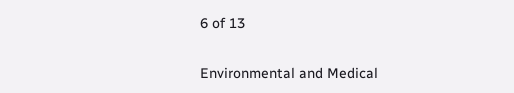6 of 13

Environmental and Medical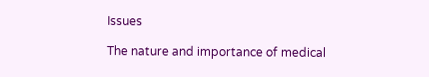Issues

The nature and importance of medical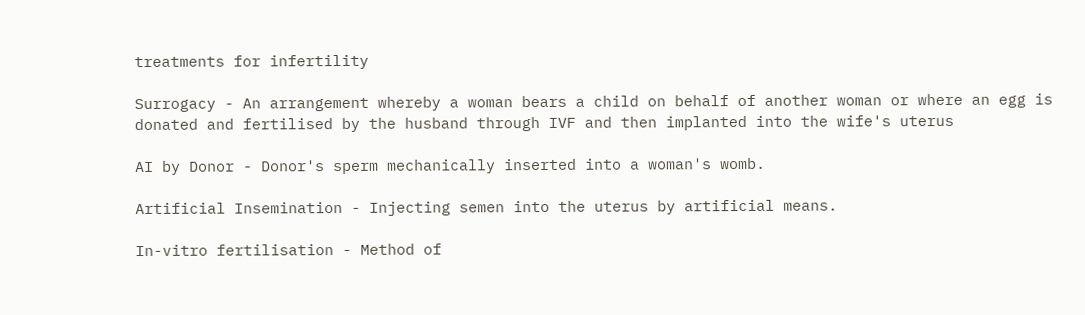treatments for infertility

Surrogacy - An arrangement whereby a woman bears a child on behalf of another woman or where an egg is donated and fertilised by the husband through IVF and then implanted into the wife's uterus

AI by Donor - Donor's sperm mechanically inserted into a woman's womb.

Artificial Insemination - Injecting semen into the uterus by artificial means.

In-vitro fertilisation - Method of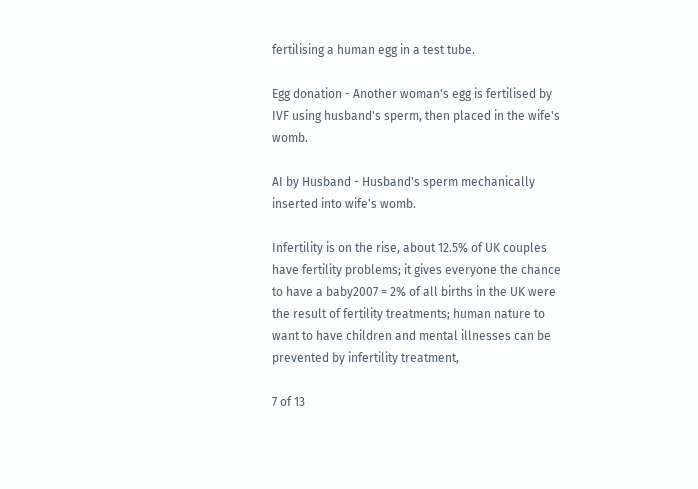fertilising a human egg in a test tube.

Egg donation - Another woman's egg is fertilised by IVF using husband's sperm, then placed in the wife's womb.

AI by Husband - Husband's sperm mechanically inserted into wife's womb.

Infertility is on the rise, about 12.5% of UK couples have fertility problems; it gives everyone the chance to have a baby2007 = 2% of all births in the UK were the result of fertility treatments; human nature to want to have children and mental illnesses can be prevented by infertility treatment,

7 of 13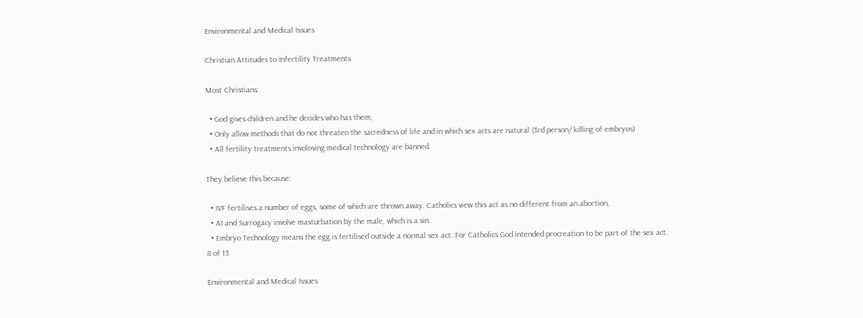Environmental and Medical Issues

Christian Attitudes to Infertility Treatments

Most Christians:

  • God gives children and he decides who has them,
  • Only allow methods that do not threaten the sacredness of life and in which sex acts are natural (3rd person/ killing of embryos)
  • All fertility treatments involoving medical technology are banned.

They believe this because:

  • IVF fertilises a number of eggs, some of which are thrown away. Catholics view this act as no different from an abortion,
  • AI and Surrogacy involve masturbation by the male, which is a sin.
  • Embryo Technology means the egg is fertilised outside a normal sex act. For Catholics God intended procreation to be part of the sex act.
8 of 13

Environmental and Medical Issues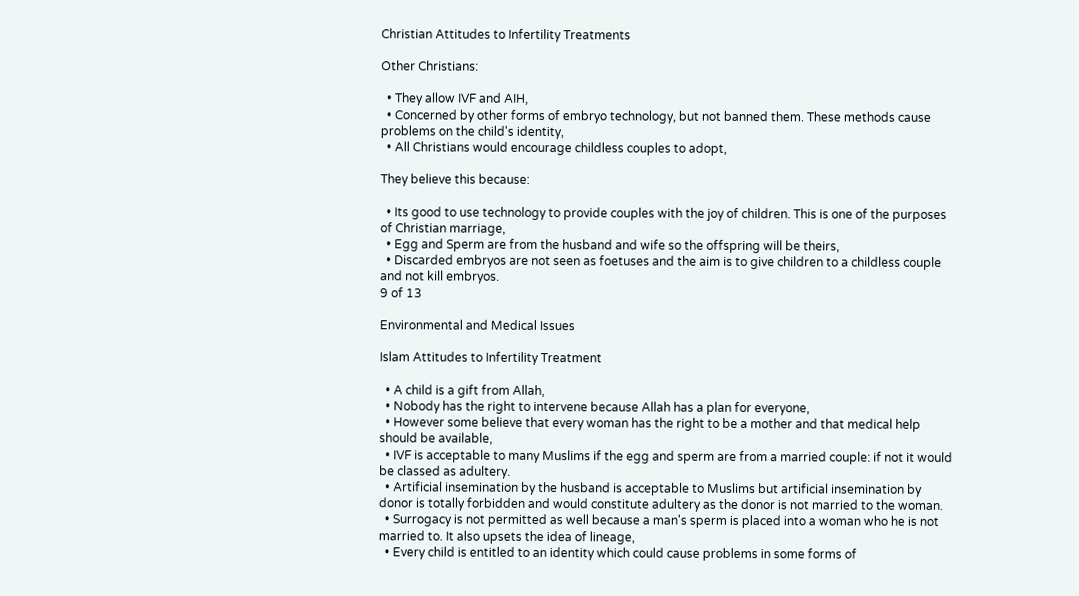Christian Attitudes to Infertility Treatments

Other Christians:

  • They allow IVF and AIH,
  • Concerned by other forms of embryo technology, but not banned them. These methods cause problems on the child's identity,
  • All Christians would encourage childless couples to adopt,

They believe this because:

  • Its good to use technology to provide couples with the joy of children. This is one of the purposes of Christian marriage,
  • Egg and Sperm are from the husband and wife so the offspring will be theirs,
  • Discarded embryos are not seen as foetuses and the aim is to give children to a childless couple and not kill embryos.
9 of 13

Environmental and Medical Issues

Islam Attitudes to Infertility Treatment

  • A child is a gift from Allah,
  • Nobody has the right to intervene because Allah has a plan for everyone,
  • However some believe that every woman has the right to be a mother and that medical help should be available,
  • IVF is acceptable to many Muslims if the egg and sperm are from a married couple: if not it would be classed as adultery.
  • Artificial insemination by the husband is acceptable to Muslims but artificial insemination by donor is totally forbidden and would constitute adultery as the donor is not married to the woman.
  • Surrogacy is not permitted as well because a man's sperm is placed into a woman who he is not married to. It also upsets the idea of lineage,
  • Every child is entitled to an identity which could cause problems in some forms of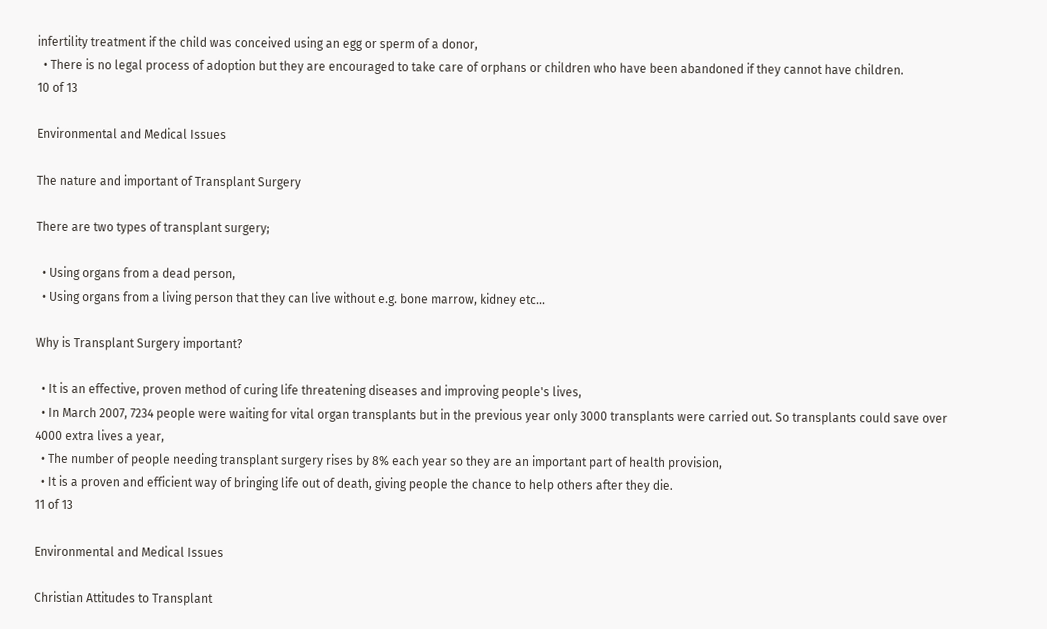infertility treatment if the child was conceived using an egg or sperm of a donor,
  • There is no legal process of adoption but they are encouraged to take care of orphans or children who have been abandoned if they cannot have children.
10 of 13

Environmental and Medical Issues

The nature and important of Transplant Surgery

There are two types of transplant surgery;

  • Using organs from a dead person,
  • Using organs from a living person that they can live without e.g. bone marrow, kidney etc...

Why is Transplant Surgery important?

  • It is an effective, proven method of curing life threatening diseases and improving people's lives,
  • In March 2007, 7234 people were waiting for vital organ transplants but in the previous year only 3000 transplants were carried out. So transplants could save over 4000 extra lives a year,
  • The number of people needing transplant surgery rises by 8% each year so they are an important part of health provision,
  • It is a proven and efficient way of bringing life out of death, giving people the chance to help others after they die.
11 of 13

Environmental and Medical Issues

Christian Attitudes to Transplant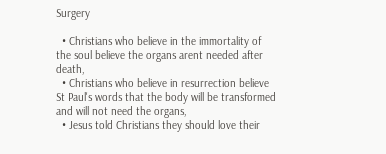Surgery

  • Christians who believe in the immortality of the soul believe the organs arent needed after death,
  • Christians who believe in resurrection believe St Paul's words that the body will be transformed and will not need the organs,
  • Jesus told Christians they should love their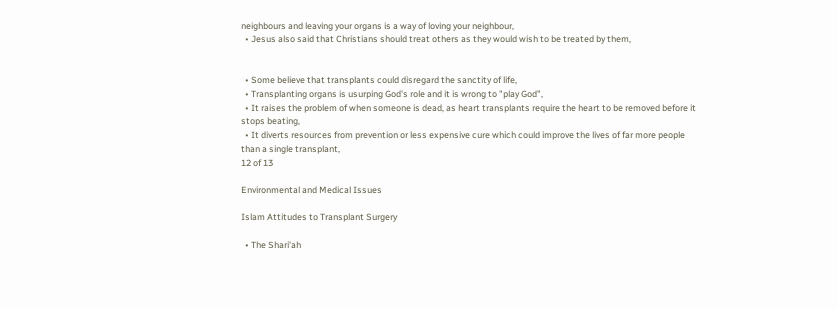neighbours and leaving your organs is a way of loving your neighbour,
  • Jesus also said that Christians should treat others as they would wish to be treated by them,


  • Some believe that transplants could disregard the sanctity of life,
  • Transplanting organs is usurping God's role and it is wrong to "play God",
  • It raises the problem of when someone is dead, as heart transplants require the heart to be removed before it stops beating,
  • It diverts resources from prevention or less expensive cure which could improve the lives of far more people than a single transplant,
12 of 13

Environmental and Medical Issues

Islam Attitudes to Transplant Surgery

  • The Shari'ah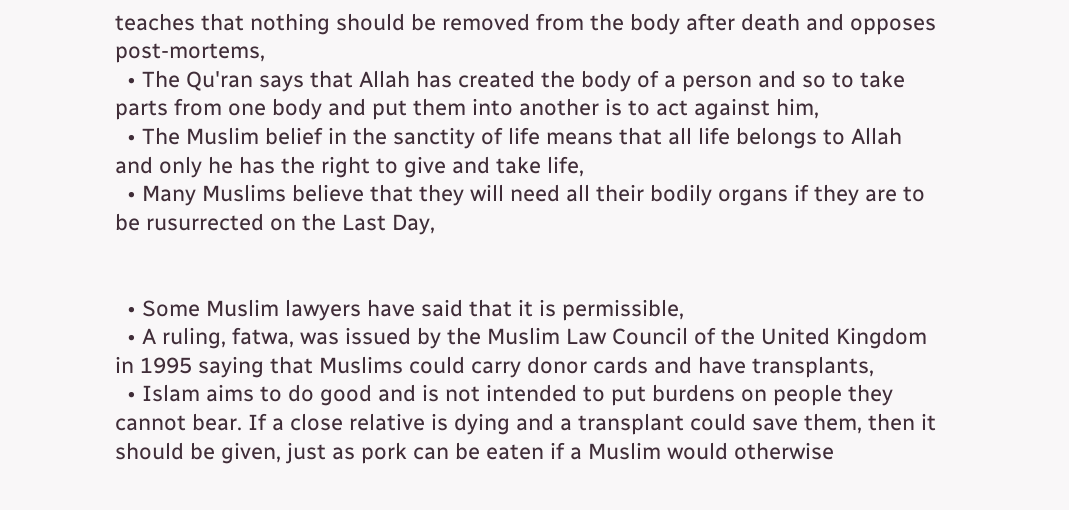teaches that nothing should be removed from the body after death and opposes post-mortems,
  • The Qu'ran says that Allah has created the body of a person and so to take parts from one body and put them into another is to act against him,
  • The Muslim belief in the sanctity of life means that all life belongs to Allah and only he has the right to give and take life,
  • Many Muslims believe that they will need all their bodily organs if they are to be rusurrected on the Last Day,


  • Some Muslim lawyers have said that it is permissible,
  • A ruling, fatwa, was issued by the Muslim Law Council of the United Kingdom in 1995 saying that Muslims could carry donor cards and have transplants,
  • Islam aims to do good and is not intended to put burdens on people they cannot bear. If a close relative is dying and a transplant could save them, then it should be given, just as pork can be eaten if a Muslim would otherwise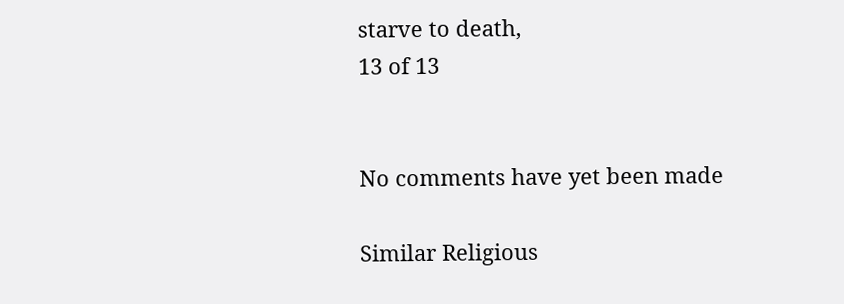starve to death,
13 of 13


No comments have yet been made

Similar Religious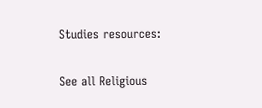Studies resources:

See all Religious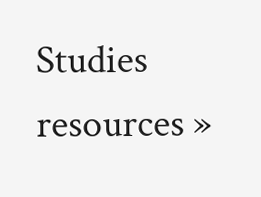Studies resources »